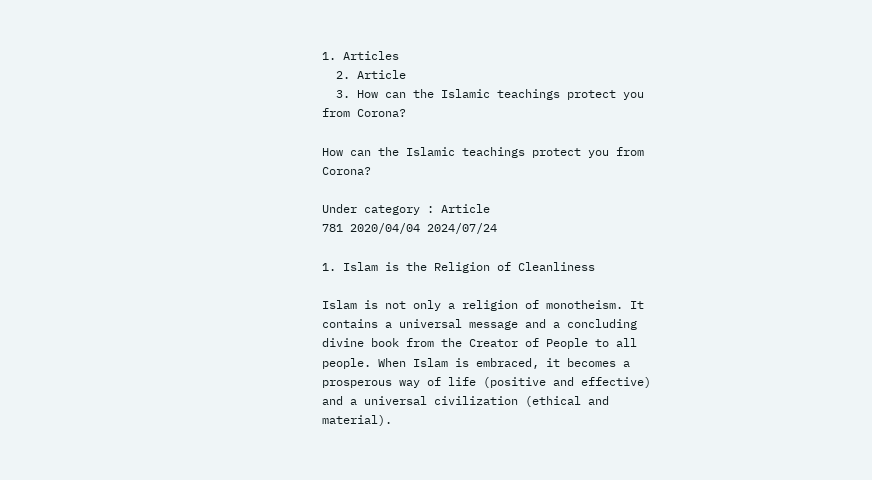1. Articles
  2. Article
  3. How can the Islamic teachings protect you from Corona?

How can the Islamic teachings protect you from Corona?

Under category : Article
781 2020/04/04 2024/07/24

1. Islam is the Religion of Cleanliness

Islam is not only a religion of monotheism. It contains a universal message and a concluding divine book from the Creator of People to all people. When Islam is embraced, it becomes a prosperous way of life (positive and effective) and a universal civilization (ethical and material).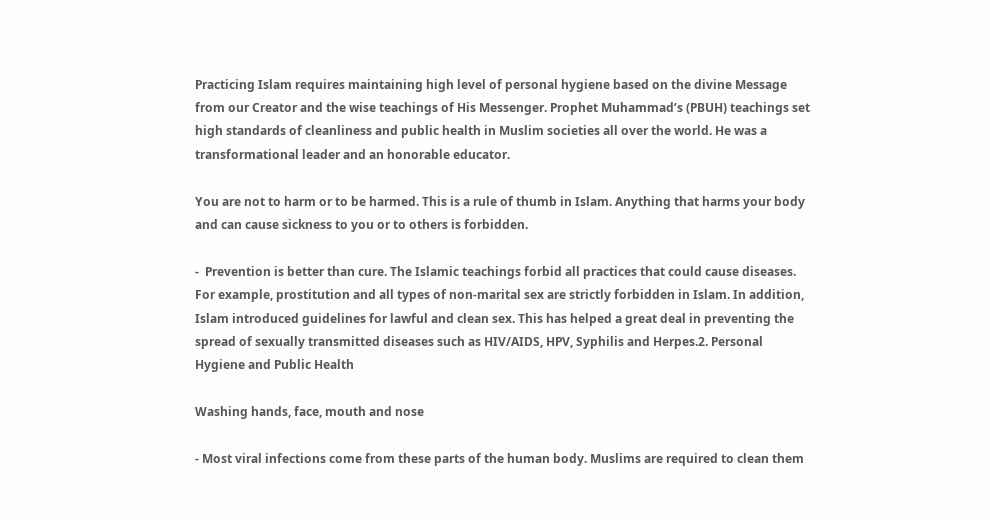Practicing Islam requires maintaining high level of personal hygiene based on the divine Message from our Creator and the wise teachings of His Messenger. Prophet Muhammad’s (PBUH) teachings set high standards of cleanliness and public health in Muslim societies all over the world. He was a transformational leader and an honorable educator.

You are not to harm or to be harmed. This is a rule of thumb in Islam. Anything that harms your body and can cause sickness to you or to others is forbidden.

-  Prevention is better than cure. The Islamic teachings forbid all practices that could cause diseases. For example, prostitution and all types of non-marital sex are strictly forbidden in Islam. In addition, Islam introduced guidelines for lawful and clean sex. This has helped a great deal in preventing the spread of sexually transmitted diseases such as HIV/AIDS, HPV, Syphilis and Herpes.2. Personal Hygiene and Public Health

Washing hands, face, mouth and nose

- Most viral infections come from these parts of the human body. Muslims are required to clean them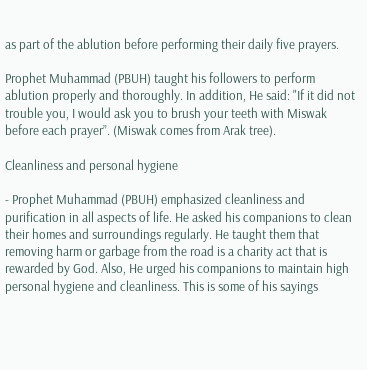as part of the ablution before performing their daily five prayers.

Prophet Muhammad (PBUH) taught his followers to perform ablution properly and thoroughly. In addition, He said: "If it did not trouble you, I would ask you to brush your teeth with Miswak before each prayer”. (Miswak comes from Arak tree).

Cleanliness and personal hygiene

- Prophet Muhammad (PBUH) emphasized cleanliness and purification in all aspects of life. He asked his companions to clean their homes and surroundings regularly. He taught them that removing harm or garbage from the road is a charity act that is rewarded by God. Also, He urged his companions to maintain high personal hygiene and cleanliness. This is some of his sayings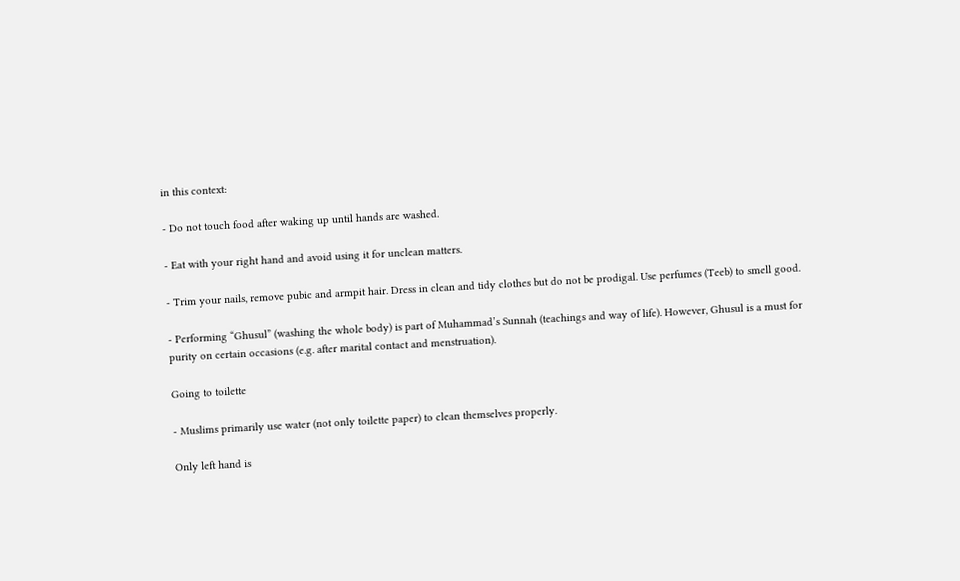in this context:

- Do not touch food after waking up until hands are washed.

- Eat with your right hand and avoid using it for unclean matters.

- Trim your nails, remove pubic and armpit hair. Dress in clean and tidy clothes but do not be prodigal. Use perfumes (Teeb) to smell good.

- Performing “Ghusul” (washing the whole body) is part of Muhammad’s Sunnah (teachings and way of life). However, Ghusul is a must for purity on certain occasions (e.g. after marital contact and menstruation).

Going to toilette

- Muslims primarily use water (not only toilette paper) to clean themselves properly.

Only left hand is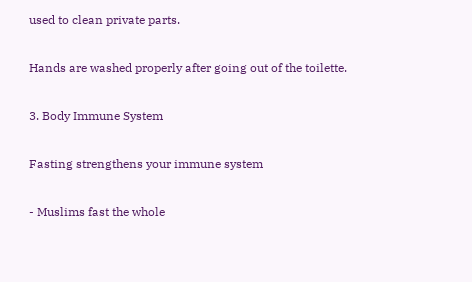used to clean private parts.

Hands are washed properly after going out of the toilette.

3. Body Immune System

Fasting strengthens your immune system

- Muslims fast the whole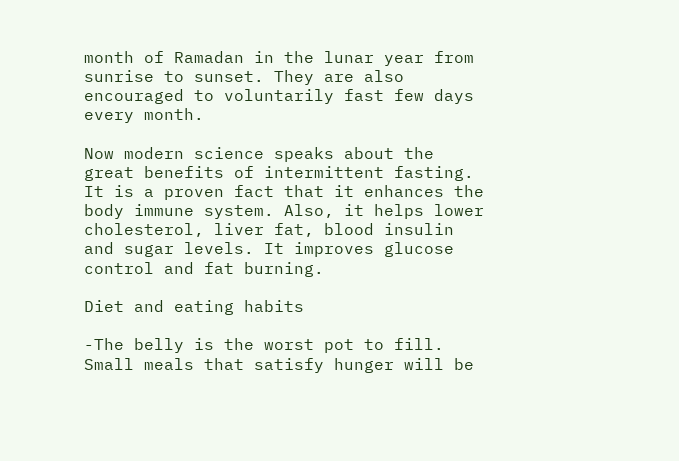month of Ramadan in the lunar year from sunrise to sunset. They are also encouraged to voluntarily fast few days every month.

Now modern science speaks about the great benefits of intermittent fasting. It is a proven fact that it enhances the body immune system. Also, it helps lower cholesterol, liver fat, blood insulin and sugar levels. It improves glucose control and fat burning.

Diet and eating habits

-The belly is the worst pot to fill. Small meals that satisfy hunger will be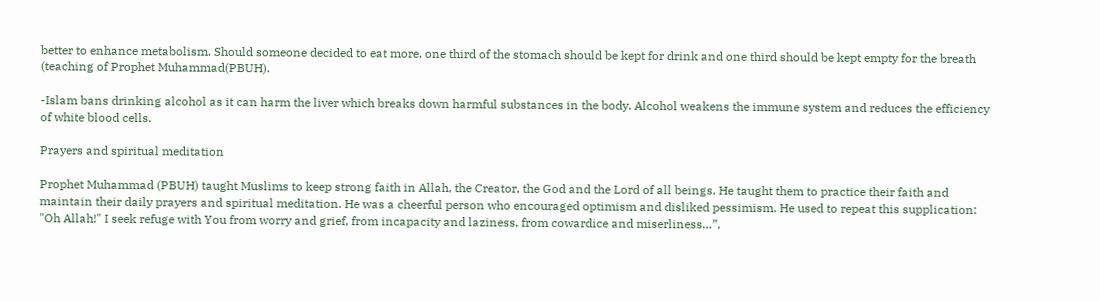better to enhance metabolism. Should someone decided to eat more, one third of the stomach should be kept for drink and one third should be kept empty for the breath (teaching of Prophet Muhammad(PBUH).

-Islam bans drinking alcohol as it can harm the liver which breaks down harmful substances in the body. Alcohol weakens the immune system and reduces the efficiency of white blood cells.

Prayers and spiritual meditation

Prophet Muhammad (PBUH) taught Muslims to keep strong faith in Allah, the Creator, the God and the Lord of all beings. He taught them to practice their faith and maintain their daily prayers and spiritual meditation. He was a cheerful person who encouraged optimism and disliked pessimism. He used to repeat this supplication: "Oh Allah!" I seek refuge with You from worry and grief, from incapacity and laziness, from cowardice and miserliness…”.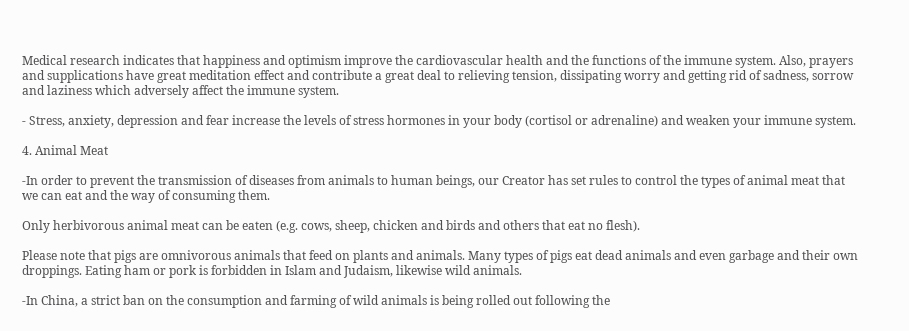Medical research indicates that happiness and optimism improve the cardiovascular health and the functions of the immune system. Also, prayers and supplications have great meditation effect and contribute a great deal to relieving tension, dissipating worry and getting rid of sadness, sorrow and laziness which adversely affect the immune system.

- Stress, anxiety, depression and fear increase the levels of stress hormones in your body (cortisol or adrenaline) and weaken your immune system.

4. Animal Meat

-In order to prevent the transmission of diseases from animals to human beings, our Creator has set rules to control the types of animal meat that we can eat and the way of consuming them.

Only herbivorous animal meat can be eaten (e.g. cows, sheep, chicken and birds and others that eat no flesh).

Please note that pigs are omnivorous animals that feed on plants and animals. Many types of pigs eat dead animals and even garbage and their own droppings. Eating ham or pork is forbidden in Islam and Judaism, likewise wild animals.

-In China, a strict ban on the consumption and farming of wild animals is being rolled out following the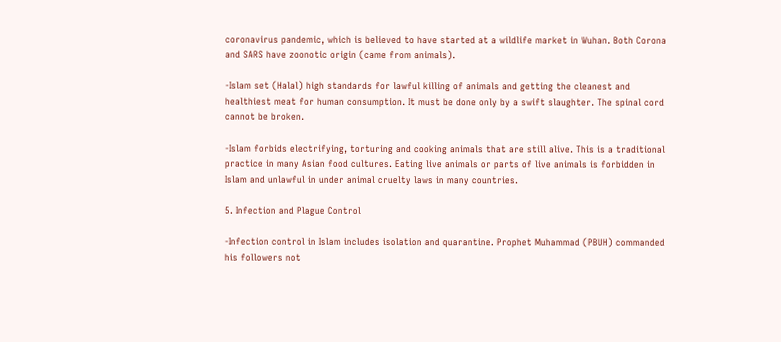coronavirus pandemic, which is believed to have started at a wildlife market in Wuhan. Both Corona and SARS have zoonotic origin (came from animals).

-Islam set (Halal) high standards for lawful killing of animals and getting the cleanest and healthiest meat for human consumption. It must be done only by a swift slaughter. The spinal cord cannot be broken.

-Islam forbids electrifying, torturing and cooking animals that are still alive. This is a traditional practice in many Asian food cultures. Eating live animals or parts of live animals is forbidden in Islam and unlawful in under animal cruelty laws in many countries.

5. Infection and Plague Control

-Infection control in Islam includes isolation and quarantine. Prophet Muhammad (PBUH) commanded his followers not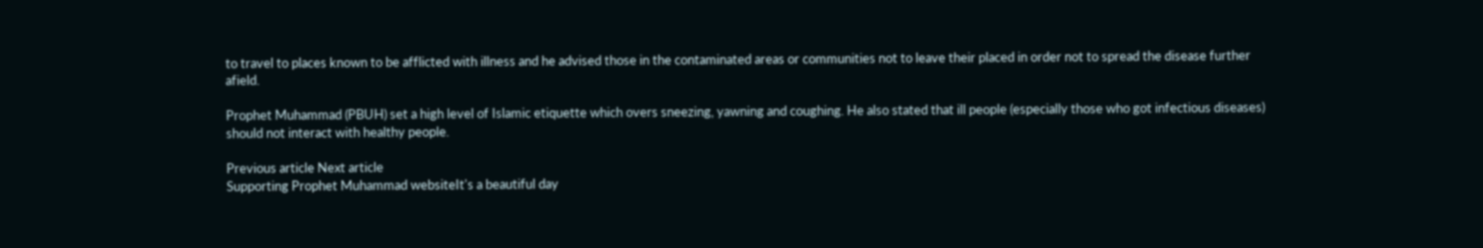to travel to places known to be afflicted with illness and he advised those in the contaminated areas or communities not to leave their placed in order not to spread the disease further afield.

Prophet Muhammad (PBUH) set a high level of Islamic etiquette which overs sneezing, yawning and coughing. He also stated that ill people (especially those who got infectious diseases) should not interact with healthy people.

Previous article Next article
Supporting Prophet Muhammad websiteIt's a beautiful day